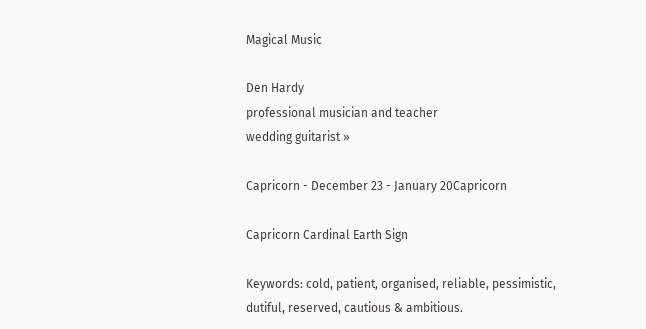Magical Music

Den Hardy
professional musician and teacher
wedding guitarist »

Capricorn - December 23 - January 20Capricorn

Capricorn Cardinal Earth Sign

Keywords: cold, patient, organised, reliable, pessimistic, dutiful, reserved, cautious & ambitious.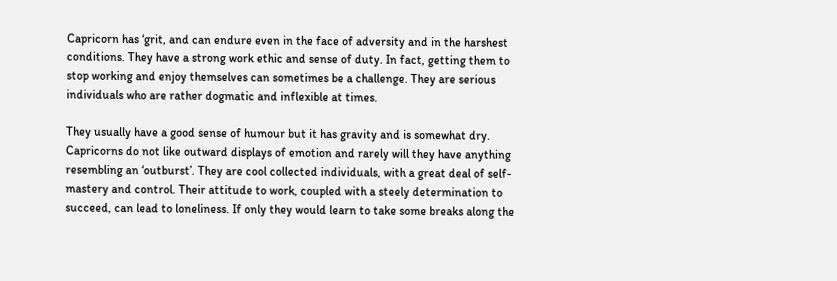Capricorn has ‘grit, and can endure even in the face of adversity and in the harshest conditions. They have a strong work ethic and sense of duty. In fact, getting them to stop working and enjoy themselves can sometimes be a challenge. They are serious individuals who are rather dogmatic and inflexible at times.

They usually have a good sense of humour but it has gravity and is somewhat dry. Capricorns do not like outward displays of emotion and rarely will they have anything resembling an ‘outburst’. They are cool collected individuals, with a great deal of self-mastery and control. Their attitude to work, coupled with a steely determination to succeed, can lead to loneliness. If only they would learn to take some breaks along the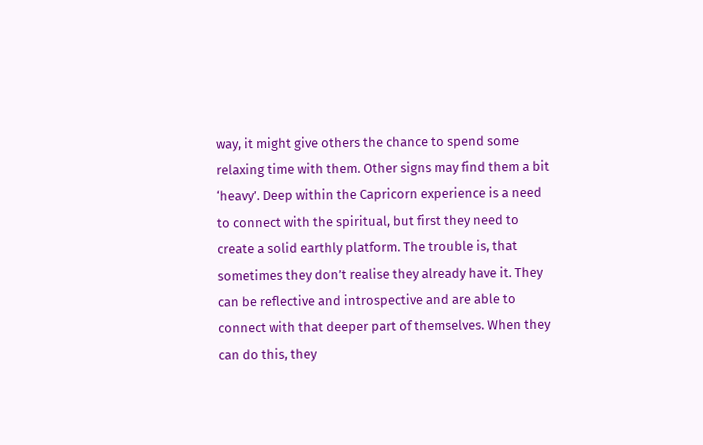way, it might give others the chance to spend some relaxing time with them. Other signs may find them a bit ‘heavy’. Deep within the Capricorn experience is a need to connect with the spiritual, but first they need to create a solid earthly platform. The trouble is, that sometimes they don’t realise they already have it. They can be reflective and introspective and are able to connect with that deeper part of themselves. When they can do this, they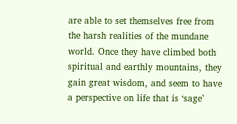are able to set themselves free from the harsh realities of the mundane world. Once they have climbed both spiritual and earthly mountains, they gain great wisdom, and seem to have a perspective on life that is ‘sage’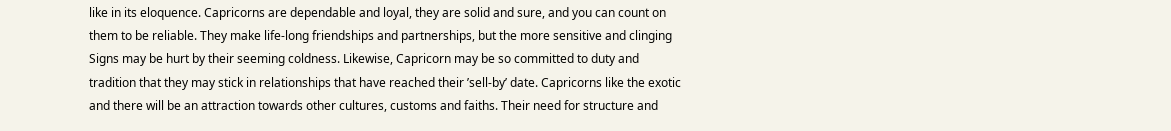like in its eloquence. Capricorns are dependable and loyal, they are solid and sure, and you can count on them to be reliable. They make life-long friendships and partnerships, but the more sensitive and clinging Signs may be hurt by their seeming coldness. Likewise, Capricorn may be so committed to duty and tradition that they may stick in relationships that have reached their ’sell-by’ date. Capricorns like the exotic and there will be an attraction towards other cultures, customs and faiths. Their need for structure and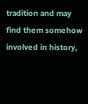tradition and may find them somehow involved in history,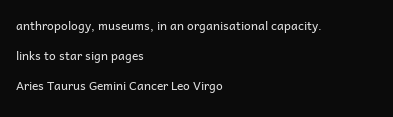anthropology, museums, in an organisational capacity.

links to star sign pages

Aries Taurus Gemini Cancer Leo Virgo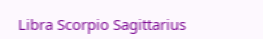Libra Scorpio Sagittarius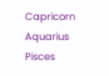Capricorn Aquarius Pisces